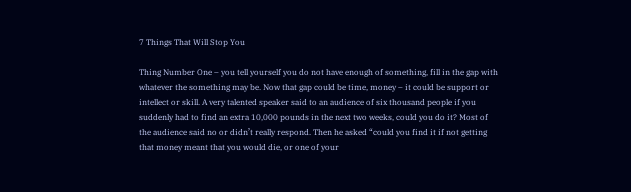7 Things That Will Stop You

Thing Number One – you tell yourself you do not have enough of something, fill in the gap with whatever the something may be. Now that gap could be time, money – it could be support or intellect or skill. A very talented speaker said to an audience of six thousand people if you suddenly had to find an extra 10,000 pounds in the next two weeks, could you do it? Most of the audience said no or didn’t really respond. Then he asked “could you find it if not getting that money meant that you would die, or one of your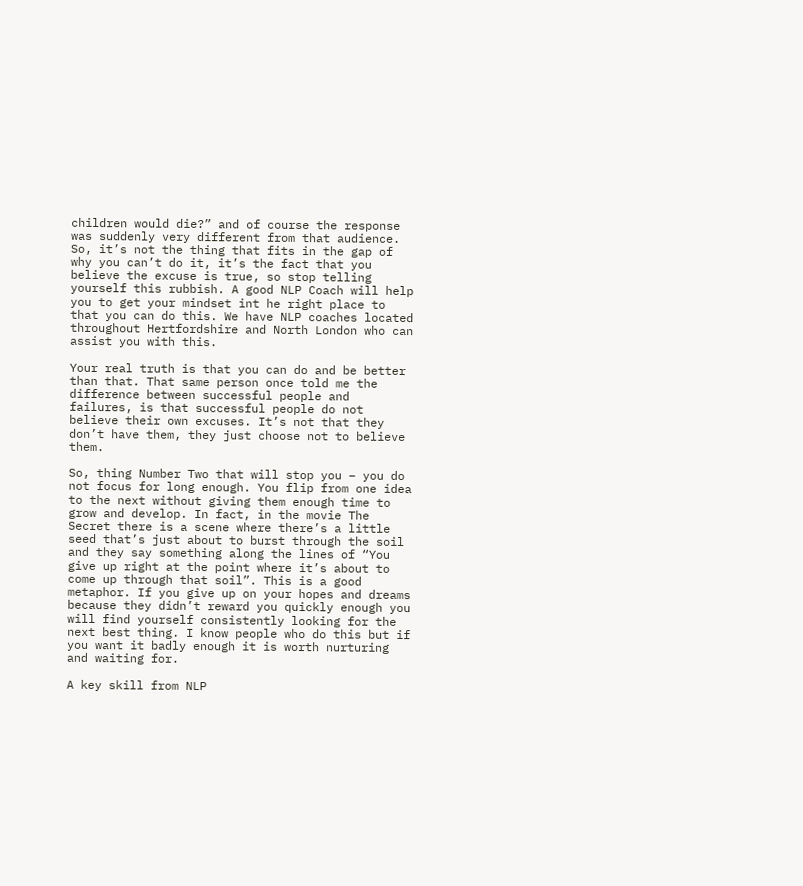children would die?” and of course the response was suddenly very different from that audience. So, it’s not the thing that fits in the gap of why you can’t do it, it’s the fact that you believe the excuse is true, so stop telling yourself this rubbish. A good NLP Coach will help you to get your mindset int he right place to that you can do this. We have NLP coaches located throughout Hertfordshire and North London who can assist you with this.

Your real truth is that you can do and be better than that. That same person once told me the difference between successful people and failures, is that successful people do not believe their own excuses. It’s not that they don’t have them, they just choose not to believe them.

So, thing Number Two that will stop you – you do not focus for long enough. You flip from one idea to the next without giving them enough time to grow and develop. In fact, in the movie The Secret there is a scene where there’s a little seed that’s just about to burst through the soil and they say something along the lines of “You give up right at the point where it’s about to come up through that soil”. This is a good metaphor. If you give up on your hopes and dreams because they didn’t reward you quickly enough you will find yourself consistently looking for the next best thing. I know people who do this but if you want it badly enough it is worth nurturing and waiting for.

A key skill from NLP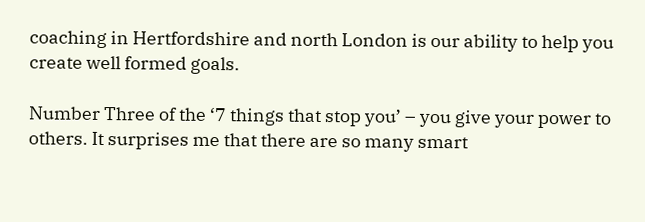coaching in Hertfordshire and north London is our ability to help you create well formed goals.

Number Three of the ‘7 things that stop you’ – you give your power to others. It surprises me that there are so many smart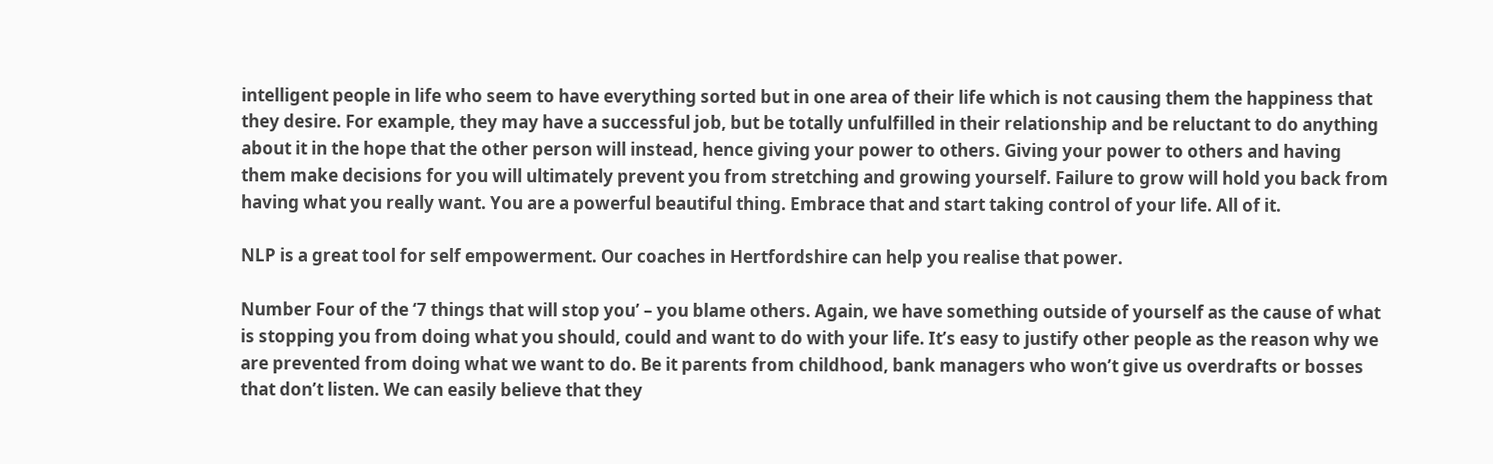intelligent people in life who seem to have everything sorted but in one area of their life which is not causing them the happiness that they desire. For example, they may have a successful job, but be totally unfulfilled in their relationship and be reluctant to do anything about it in the hope that the other person will instead, hence giving your power to others. Giving your power to others and having them make decisions for you will ultimately prevent you from stretching and growing yourself. Failure to grow will hold you back from having what you really want. You are a powerful beautiful thing. Embrace that and start taking control of your life. All of it.

NLP is a great tool for self empowerment. Our coaches in Hertfordshire can help you realise that power.

Number Four of the ‘7 things that will stop you’ – you blame others. Again, we have something outside of yourself as the cause of what is stopping you from doing what you should, could and want to do with your life. It’s easy to justify other people as the reason why we are prevented from doing what we want to do. Be it parents from childhood, bank managers who won’t give us overdrafts or bosses that don’t listen. We can easily believe that they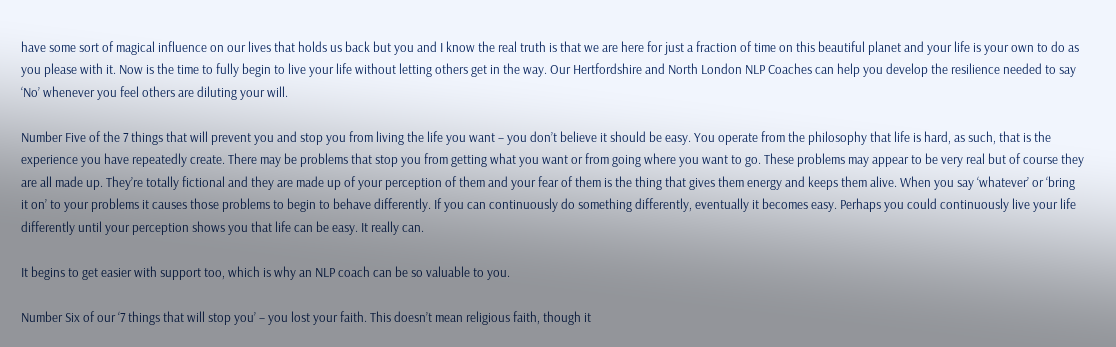have some sort of magical influence on our lives that holds us back but you and I know the real truth is that we are here for just a fraction of time on this beautiful planet and your life is your own to do as you please with it. Now is the time to fully begin to live your life without letting others get in the way. Our Hertfordshire and North London NLP Coaches can help you develop the resilience needed to say ‘No’ whenever you feel others are diluting your will.

Number Five of the 7 things that will prevent you and stop you from living the life you want – you don’t believe it should be easy. You operate from the philosophy that life is hard, as such, that is the experience you have repeatedly create. There may be problems that stop you from getting what you want or from going where you want to go. These problems may appear to be very real but of course they are all made up. They’re totally fictional and they are made up of your perception of them and your fear of them is the thing that gives them energy and keeps them alive. When you say ‘whatever’ or ‘bring it on’ to your problems it causes those problems to begin to behave differently. If you can continuously do something differently, eventually it becomes easy. Perhaps you could continuously live your life differently until your perception shows you that life can be easy. It really can.

It begins to get easier with support too, which is why an NLP coach can be so valuable to you.

Number Six of our ‘7 things that will stop you’ – you lost your faith. This doesn’t mean religious faith, though it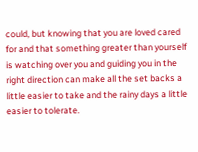could, but knowing that you are loved cared for and that something greater than yourself is watching over you and guiding you in the right direction can make all the set backs a little easier to take and the rainy days a little easier to tolerate.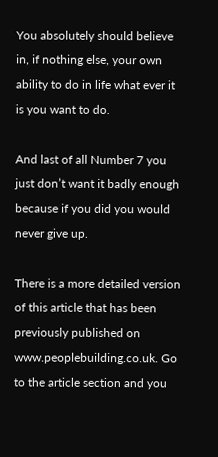You absolutely should believe in, if nothing else, your own ability to do in life what ever it is you want to do.

And last of all Number 7 you just don’t want it badly enough because if you did you would never give up.

There is a more detailed version of this article that has been previously published on www.peoplebuilding.co.uk. Go to the article section and you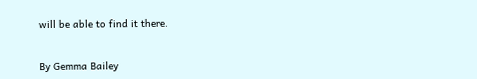will be able to find it there.


By Gemma Bailey